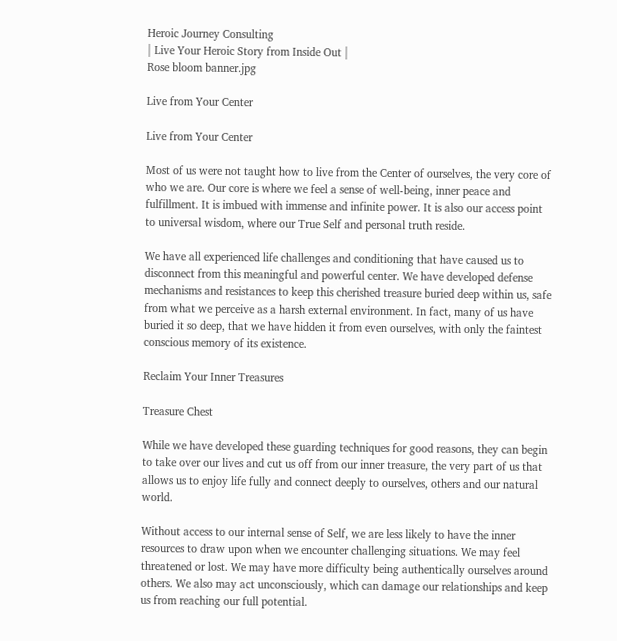Heroic Journey Consulting
| Live Your Heroic Story from Inside Out |
Rose bloom banner.jpg

Live from Your Center

Live from Your Center

Most of us were not taught how to live from the Center of ourselves, the very core of who we are. Our core is where we feel a sense of well-being, inner peace and fulfillment. It is imbued with immense and infinite power. It is also our access point to universal wisdom, where our True Self and personal truth reside.

We have all experienced life challenges and conditioning that have caused us to disconnect from this meaningful and powerful center. We have developed defense mechanisms and resistances to keep this cherished treasure buried deep within us, safe from what we perceive as a harsh external environment. In fact, many of us have buried it so deep, that we have hidden it from even ourselves, with only the faintest conscious memory of its existence.

Reclaim Your Inner Treasures

Treasure Chest

While we have developed these guarding techniques for good reasons, they can begin to take over our lives and cut us off from our inner treasure, the very part of us that allows us to enjoy life fully and connect deeply to ourselves, others and our natural world.

Without access to our internal sense of Self, we are less likely to have the inner resources to draw upon when we encounter challenging situations. We may feel threatened or lost. We may have more difficulty being authentically ourselves around others. We also may act unconsciously, which can damage our relationships and keep us from reaching our full potential.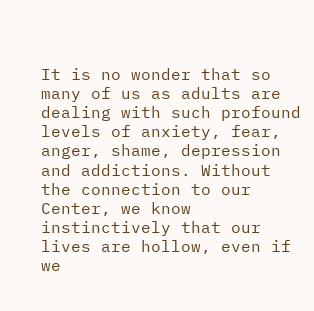It is no wonder that so many of us as adults are dealing with such profound levels of anxiety, fear, anger, shame, depression and addictions. Without the connection to our Center, we know instinctively that our lives are hollow, even if we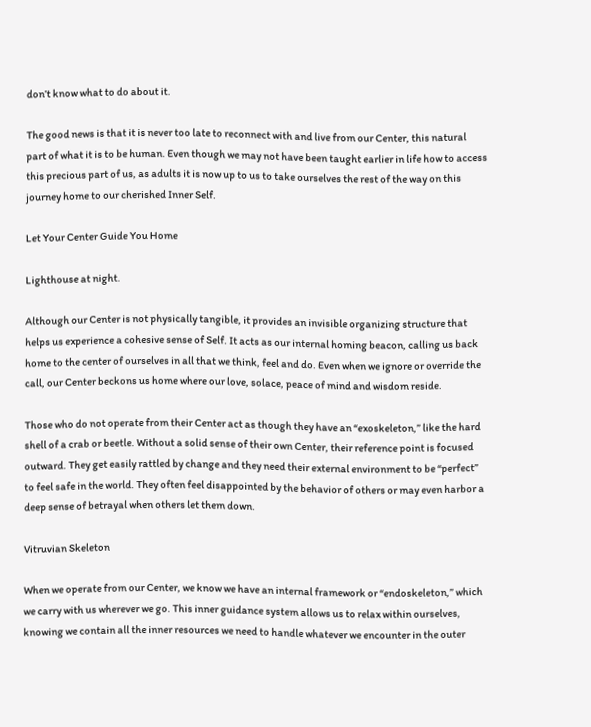don’t know what to do about it.

The good news is that it is never too late to reconnect with and live from our Center, this natural part of what it is to be human. Even though we may not have been taught earlier in life how to access this precious part of us, as adults it is now up to us to take ourselves the rest of the way on this journey home to our cherished Inner Self.

Let Your Center Guide You Home

Lighthouse at night.

Although our Center is not physically tangible, it provides an invisible organizing structure that helps us experience a cohesive sense of Self. It acts as our internal homing beacon, calling us back home to the center of ourselves in all that we think, feel and do. Even when we ignore or override the call, our Center beckons us home where our love, solace, peace of mind and wisdom reside.

Those who do not operate from their Center act as though they have an “exoskeleton,” like the hard shell of a crab or beetle. Without a solid sense of their own Center, their reference point is focused outward. They get easily rattled by change and they need their external environment to be “perfect” to feel safe in the world. They often feel disappointed by the behavior of others or may even harbor a deep sense of betrayal when others let them down.

Vitruvian Skeleton

When we operate from our Center, we know we have an internal framework or “endoskeleton,” which we carry with us wherever we go. This inner guidance system allows us to relax within ourselves, knowing we contain all the inner resources we need to handle whatever we encounter in the outer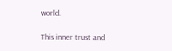world.

This inner trust and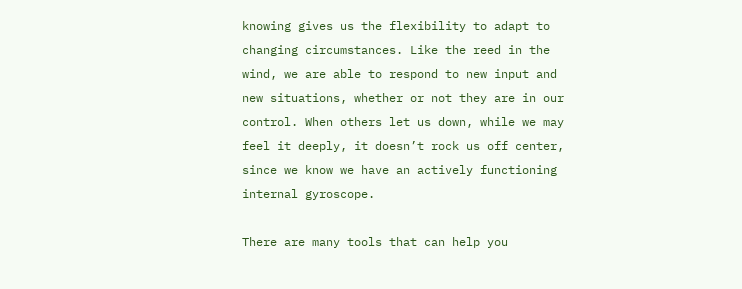knowing gives us the flexibility to adapt to changing circumstances. Like the reed in the wind, we are able to respond to new input and new situations, whether or not they are in our control. When others let us down, while we may feel it deeply, it doesn’t rock us off center, since we know we have an actively functioning internal gyroscope.

There are many tools that can help you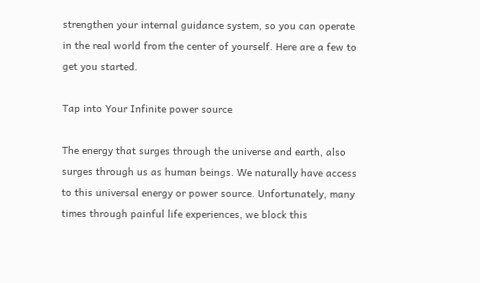strengthen your internal guidance system, so you can operate in the real world from the center of yourself. Here are a few to get you started.

Tap into Your Infinite power source

The energy that surges through the universe and earth, also surges through us as human beings. We naturally have access to this universal energy or power source. Unfortunately, many times through painful life experiences, we block this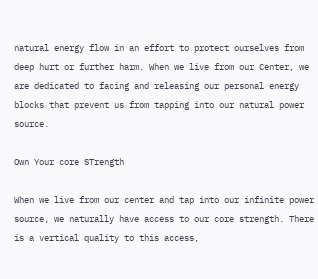natural energy flow in an effort to protect ourselves from deep hurt or further harm. When we live from our Center, we are dedicated to facing and releasing our personal energy blocks that prevent us from tapping into our natural power source.

Own Your core STrength

When we live from our center and tap into our infinite power source, we naturally have access to our core strength. There is a vertical quality to this access,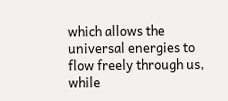which allows the universal energies to flow freely through us, while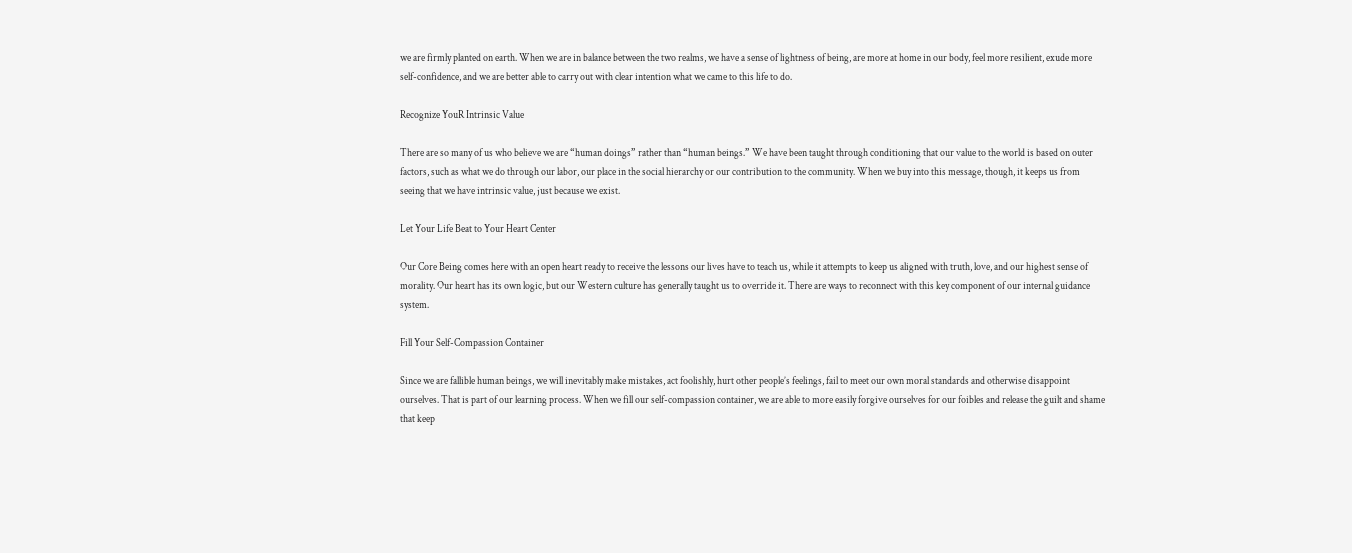we are firmly planted on earth. When we are in balance between the two realms, we have a sense of lightness of being, are more at home in our body, feel more resilient, exude more self-confidence, and we are better able to carry out with clear intention what we came to this life to do.

Recognize YouR Intrinsic Value

There are so many of us who believe we are “human doings” rather than “human beings.” We have been taught through conditioning that our value to the world is based on outer factors, such as what we do through our labor, our place in the social hierarchy or our contribution to the community. When we buy into this message, though, it keeps us from seeing that we have intrinsic value, just because we exist.

Let Your Life Beat to Your Heart Center

Our Core Being comes here with an open heart ready to receive the lessons our lives have to teach us, while it attempts to keep us aligned with truth, love, and our highest sense of morality. Our heart has its own logic, but our Western culture has generally taught us to override it. There are ways to reconnect with this key component of our internal guidance system.

Fill Your Self-Compassion Container

Since we are fallible human beings, we will inevitably make mistakes, act foolishly, hurt other people’s feelings, fail to meet our own moral standards and otherwise disappoint ourselves. That is part of our learning process. When we fill our self-compassion container, we are able to more easily forgive ourselves for our foibles and release the guilt and shame that keep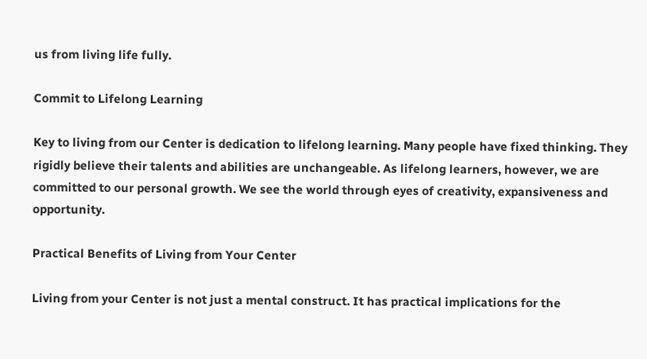us from living life fully.

Commit to Lifelong Learning

Key to living from our Center is dedication to lifelong learning. Many people have fixed thinking. They rigidly believe their talents and abilities are unchangeable. As lifelong learners, however, we are committed to our personal growth. We see the world through eyes of creativity, expansiveness and opportunity.

Practical Benefits of Living from Your Center

Living from your Center is not just a mental construct. It has practical implications for the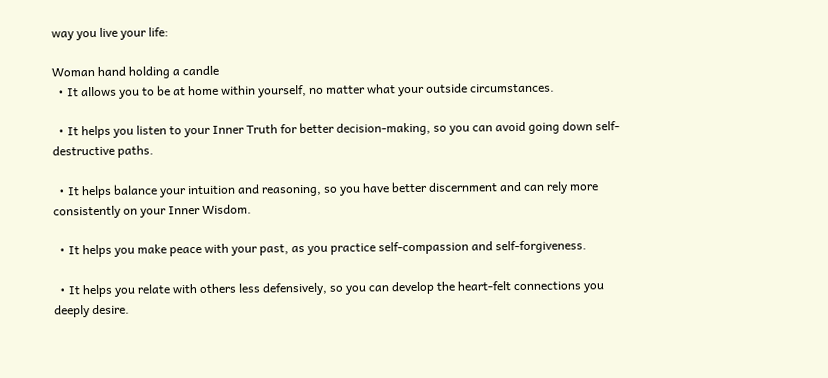way you live your life:

Woman hand holding a candle
  • It allows you to be at home within yourself, no matter what your outside circumstances.

  • It helps you listen to your Inner Truth for better decision-making, so you can avoid going down self-destructive paths.

  • It helps balance your intuition and reasoning, so you have better discernment and can rely more consistently on your Inner Wisdom.

  • It helps you make peace with your past, as you practice self-compassion and self-forgiveness.

  • It helps you relate with others less defensively, so you can develop the heart-felt connections you deeply desire.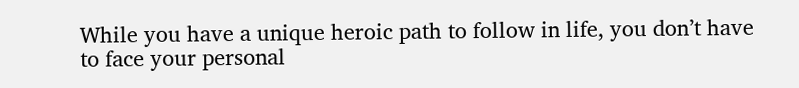While you have a unique heroic path to follow in life, you don’t have to face your personal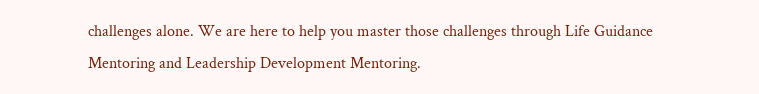challenges alone. We are here to help you master those challenges through Life Guidance Mentoring and Leadership Development Mentoring.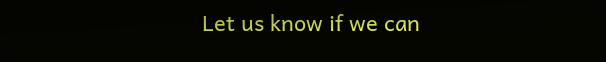Let us know if we can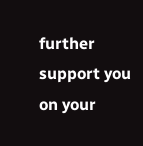further support you on your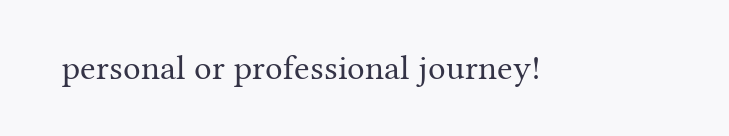personal or professional journey!